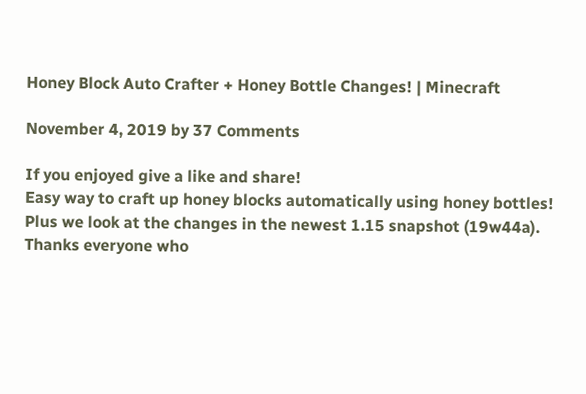Honey Block Auto Crafter + Honey Bottle Changes! | Minecraft

November 4, 2019 by 37 Comments

If you enjoyed give a like and share!
Easy way to craft up honey blocks automatically using honey bottles! Plus we look at the changes in the newest 1.15 snapshot (19w44a). Thanks everyone who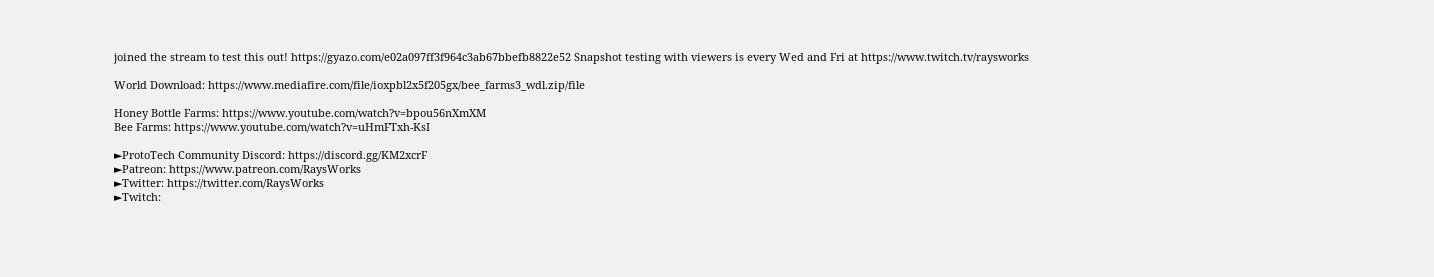joined the stream to test this out! https://gyazo.com/e02a097ff3f964c3ab67bbefb8822e52 Snapshot testing with viewers is every Wed and Fri at https://www.twitch.tv/raysworks

World Download: https://www.mediafire.com/file/ioxpbl2x5f205gx/bee_farms3_wdl.zip/file

Honey Bottle Farms: https://www.youtube.com/watch?v=bpou56nXmXM
Bee Farms: https://www.youtube.com/watch?v=uHmFTxh-KsI

►ProtoTech Community Discord: https://discord.gg/KM2xcrF
►Patreon: https://www.patreon.com/RaysWorks
►Twitter: https://twitter.com/RaysWorks
►Twitch: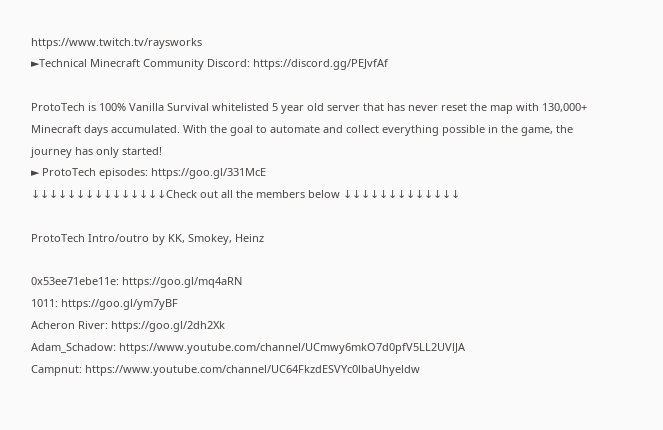https://www.twitch.tv/raysworks
►Technical Minecraft Community Discord: https://discord.gg/PEJvfAf

ProtoTech is 100% Vanilla Survival whitelisted 5 year old server that has never reset the map with 130,000+ Minecraft days accumulated. With the goal to automate and collect everything possible in the game, the journey has only started!
► ProtoTech episodes: https://goo.gl/331McE
↓↓↓↓↓↓↓↓↓↓↓↓↓↓↓Check out all the members below ↓↓↓↓↓↓↓↓↓↓↓↓↓

ProtoTech Intro/outro by KK, Smokey, Heinz

0x53ee71ebe11e: https://goo.gl/mq4aRN
1011: https://goo.gl/ym7yBF
Acheron River: https://goo.gl/2dh2Xk
Adam_Schadow: https://www.youtube.com/channel/UCmwy6mkO7d0pfV5LL2UVlJA
Campnut: https://www.youtube.com/channel/UC64FkzdESVYc0lbaUhyeldw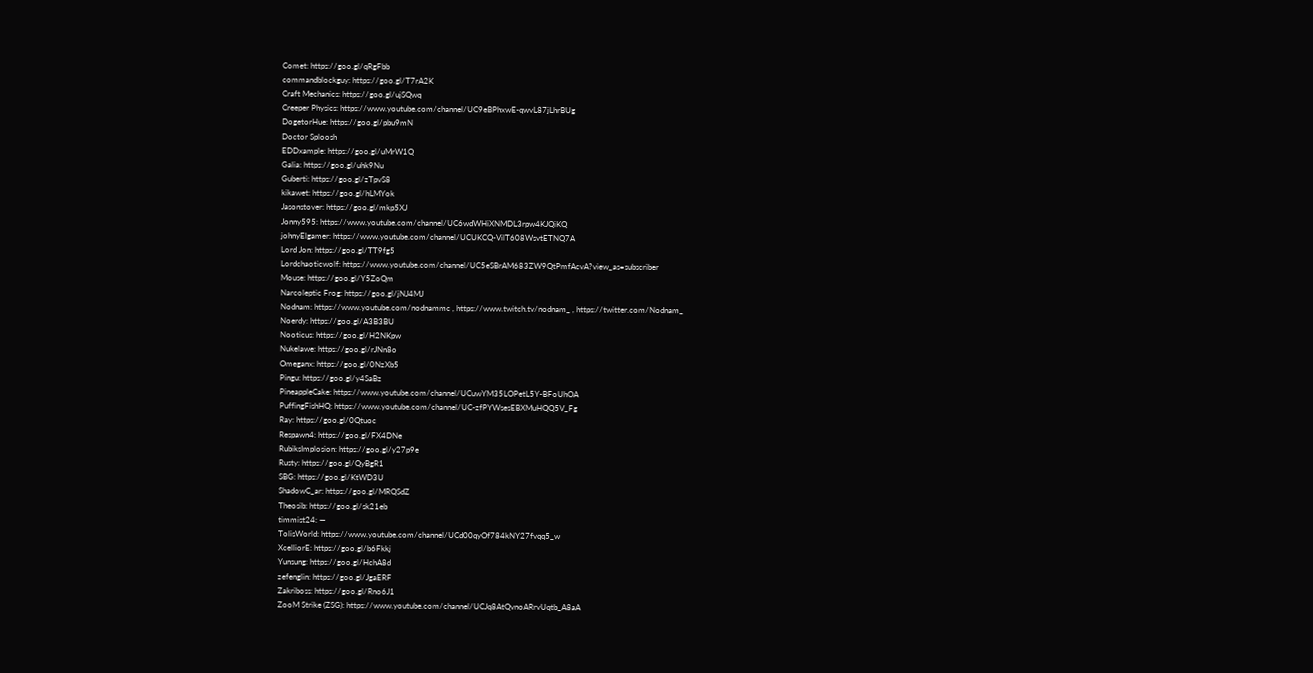Comet: https://goo.gl/qRgFbb
commandblockguy: https://goo.gl/T7rA2K
Craft Mechanics: https://goo.gl/ujSQwq
Creeper Physics: https://www.youtube.com/channel/UC9eBPhxwE-qwvL87jLhrBUg
DogetorHue: https://goo.gl/pbu9mN
Doctor Sploosh
EDDxample: https://goo.gl/uMrW1Q
Galia: https://goo.gl/uhk9Nu
Guberti: https://goo.gl/zTpvS8
kikawet: https://goo.gl/hLMYok
Jasonstover: https://goo.gl/mkp5XJ
Jonny595: https://www.youtube.com/channel/UC6wdWHiXNMDL3rpw4KJQiKQ
johnyElgamer: https://www.youtube.com/channel/UCUKCQ-VilT608WsvtETNQ7A
Lord Jon: https://goo.gl/TT9fg5
Lordchaoticwolf: https://www.youtube.com/channel/UC5eSBrAM683ZW9QtPmfAcvA?view_as=subscriber
Mouse: https://goo.gl/Y5ZoQm
Narcoleptic Frog: https://goo.gl/jNJ4MJ
Nodnam: https://www.youtube.com/nodnammc , https://www.twitch.tv/nodnam_ , https://twitter.com/Nodnam_
Noerdy: https://goo.gl/A3B3BU
Nooticus: https://goo.gl/H2NKpw
Nukelawe: https://goo.gl/rJNn8o
Omeganx: https://goo.gl/0NzXb5
Pingu: https://goo.gl/y4SaBz
PineappleCake: https://www.youtube.com/channel/UCuwYM35LOPetL5Y-BFoUhOA
PuffingFishHQ: https://www.youtube.com/channel/UC-zfPYWsesEBXMuHQQ5V_Fg
Ray: https://goo.gl/0Qtuoc
Respawn4: https://goo.gl/FX4DNe
RubiksImplosion: https://goo.gl/y27p9e
Rusty: https://goo.gl/QyBgR1
SBG: https://goo.gl/KtWD3U
ShadowC_ar: https://goo.gl/MRQSdZ
Theosib: https://goo.gl/sk21eb
timmist24: —
TolisWorld: https://www.youtube.com/channel/UCd00qyOf784kNY27fvqq5_w
XcelliorE: https://goo.gl/b6Fkkj
Yunsung: https://goo.gl/HchA8d
zefenglin: https://goo.gl/JgaERF
Zakriboss: https://goo.gl/Rno6J1
ZooM Strike (ZSG): https://www.youtube.com/channel/UCJq8AtQvnoARrvUqtb_A8aA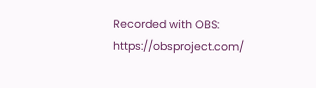Recorded with OBS: https://obsproject.com/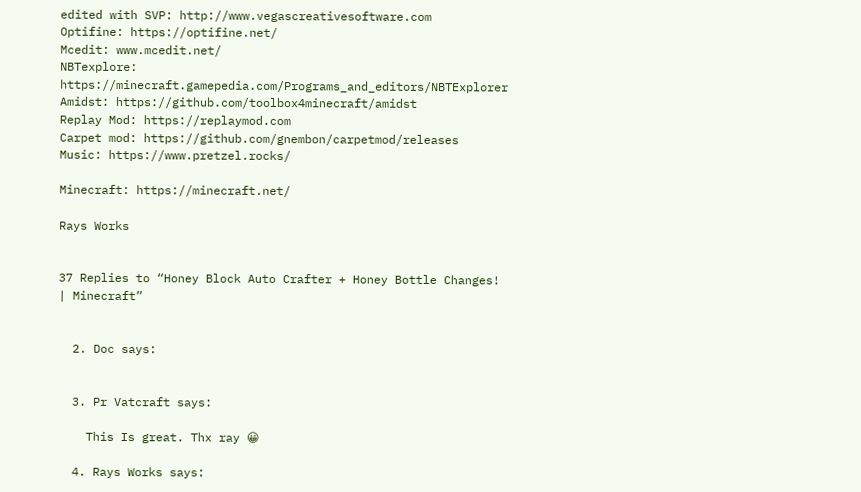edited with SVP: http://www.vegascreativesoftware.com
Optifine: https://optifine.net/
Mcedit: www.mcedit.net/
NBTexplore: https://minecraft.gamepedia.com/Programs_and_editors/NBTExplorer
Amidst: https://github.com/toolbox4minecraft/amidst
Replay Mod: https://replaymod.com
Carpet mod: https://github.com/gnembon/carpetmod/releases
Music: https://www.pretzel.rocks/

Minecraft: https://minecraft.net/

Rays Works


37 Replies to “Honey Block Auto Crafter + Honey Bottle Changes! | Minecraft”


  2. Doc says:


  3. Pr Vatcraft says:

    This Is great. Thx ray 😀

  4. Rays Works says: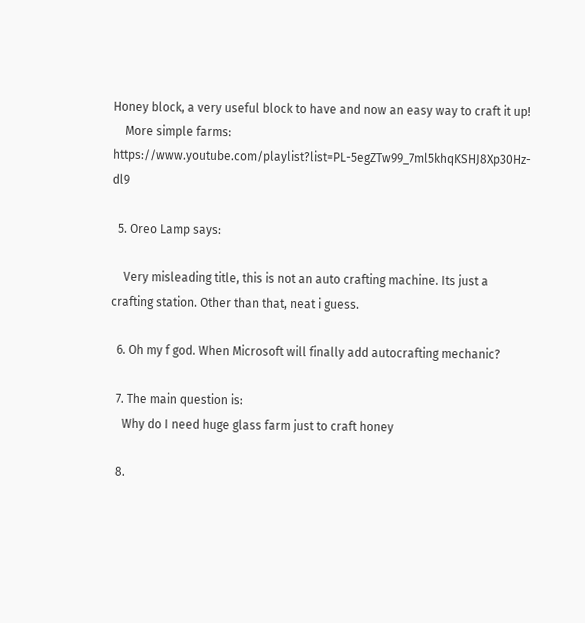Honey block, a very useful block to have and now an easy way to craft it up!
    More simple farms: https://www.youtube.com/playlist?list=PL-5egZTw99_7ml5khqKSHJ8Xp30Hz-dl9

  5. Oreo Lamp says:

    Very misleading title, this is not an auto crafting machine. Its just a crafting station. Other than that, neat i guess.

  6. Oh my f god. When Microsoft will finally add autocrafting mechanic?

  7. The main question is:
    Why do I need huge glass farm just to craft honey

  8.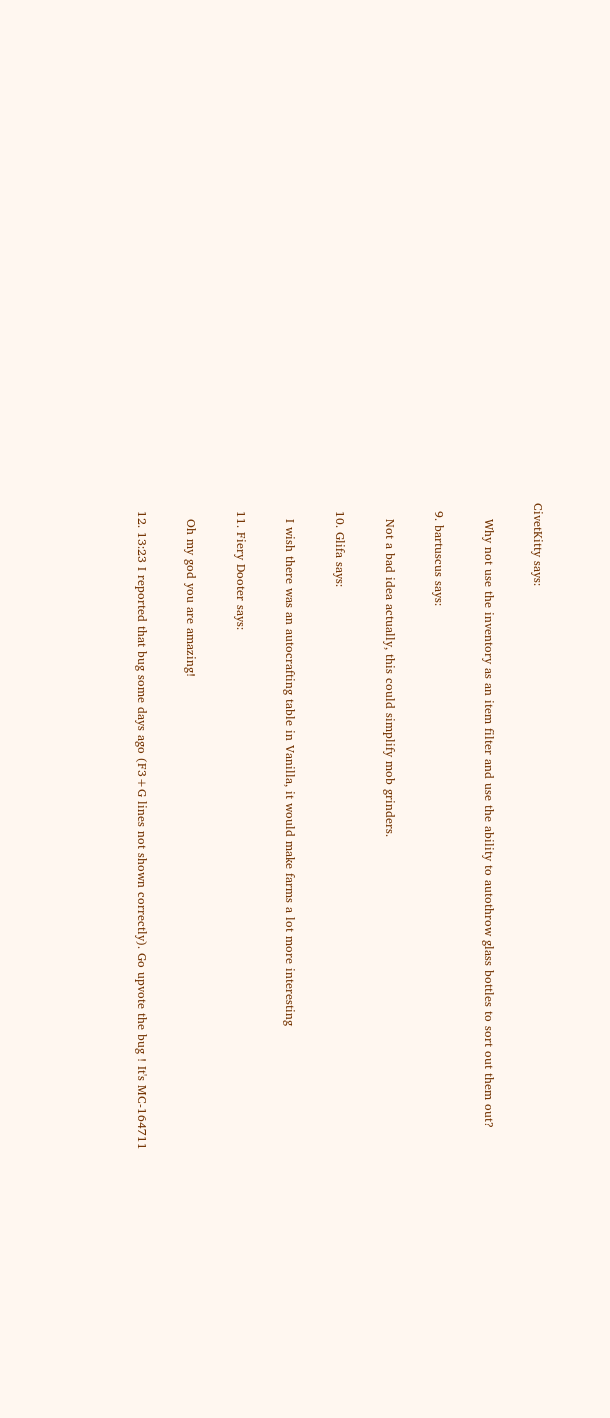CivetKitty says:

    Why not use the inventory as an item filter and use the ability to autothrow glass bottles to sort out them out?

  9. bartuscus says:

    Not a bad idea actually, this could simplify mob grinders.

  10. Glifa says:

    I wish there was an autocrafting table in Vanilla, it would make farms a lot more interesting

  11. Fiery Dooter says:

    Oh my god you are amazing!

  12. 13:23 I reported that bug some days ago (F3+G lines not shown correctly). Go upvote the bug ! It's MC-164711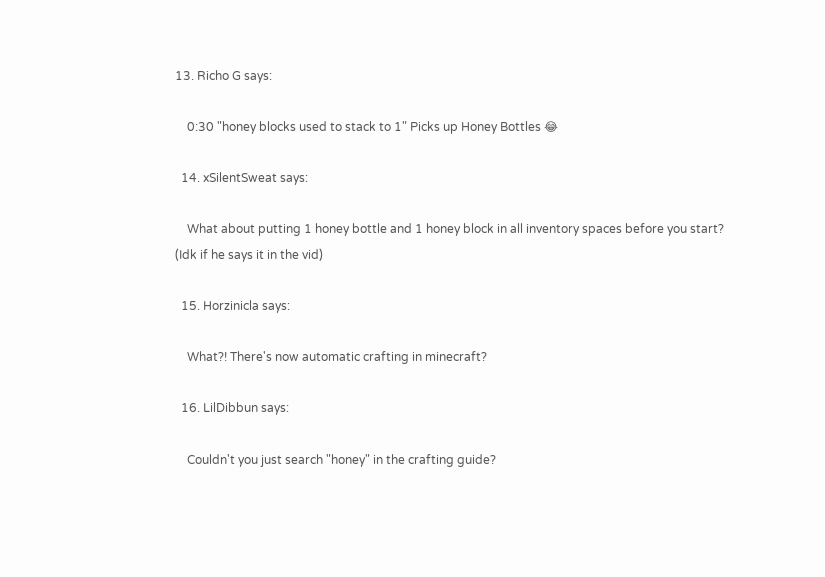13. Richo G says:

    0:30 "honey blocks used to stack to 1" Picks up Honey Bottles 😂

  14. xSilentSweat says:

    What about putting 1 honey bottle and 1 honey block in all inventory spaces before you start? (Idk if he says it in the vid)

  15. Horzinicla says:

    What?! There's now automatic crafting in minecraft?

  16. LilDibbun says:

    Couldn't you just search "honey" in the crafting guide?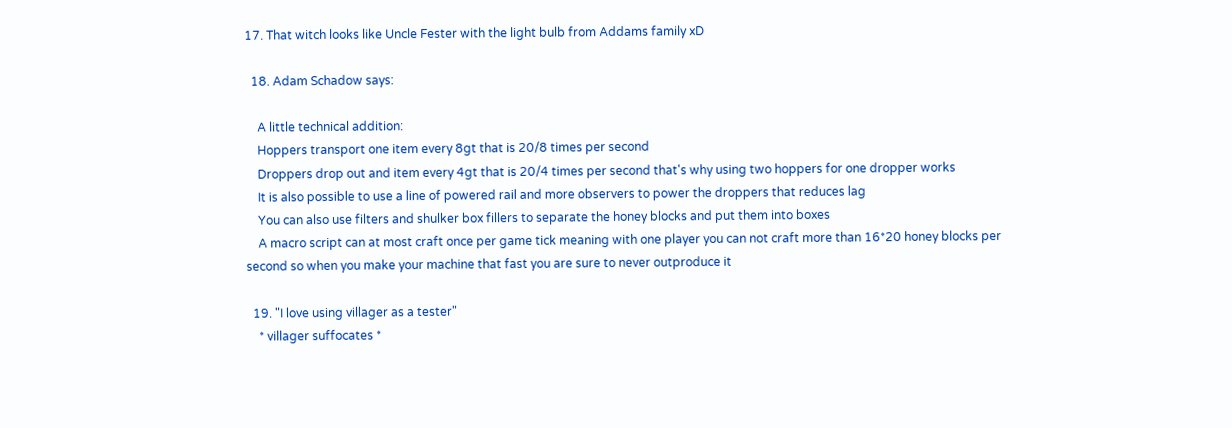17. That witch looks like Uncle Fester with the light bulb from Addams family xD

  18. Adam Schadow says:

    A little technical addition:
    Hoppers transport one item every 8gt that is 20/8 times per second
    Droppers drop out and item every 4gt that is 20/4 times per second that's why using two hoppers for one dropper works
    It is also possible to use a line of powered rail and more observers to power the droppers that reduces lag
    You can also use filters and shulker box fillers to separate the honey blocks and put them into boxes
    A macro script can at most craft once per game tick meaning with one player you can not craft more than 16*20 honey blocks per second so when you make your machine that fast you are sure to never outproduce it

  19. "I love using villager as a tester"
    * villager suffocates *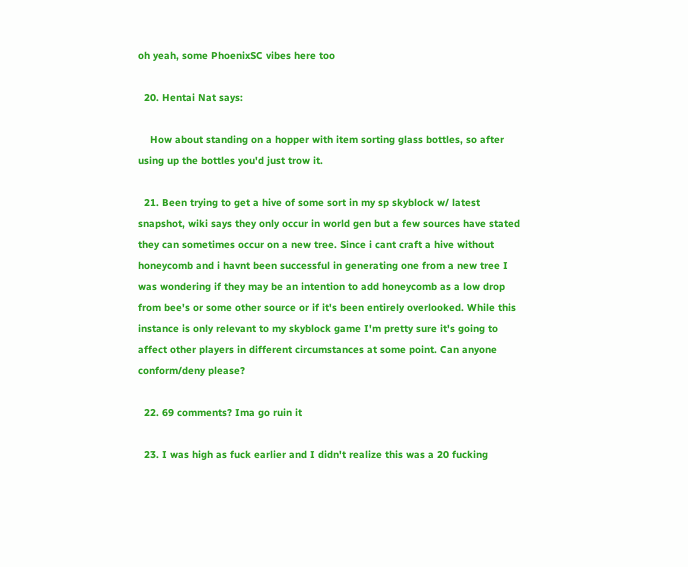oh yeah, some PhoenixSC vibes here too

  20. Hentai Nat says:

    How about standing on a hopper with item sorting glass bottles, so after using up the bottles you'd just trow it.

  21. Been trying to get a hive of some sort in my sp skyblock w/ latest snapshot, wiki says they only occur in world gen but a few sources have stated they can sometimes occur on a new tree. Since i cant craft a hive without honeycomb and i havnt been successful in generating one from a new tree I was wondering if they may be an intention to add honeycomb as a low drop from bee's or some other source or if it's been entirely overlooked. While this instance is only relevant to my skyblock game I'm pretty sure it's going to affect other players in different circumstances at some point. Can anyone conform/deny please?

  22. 69 comments? Ima go ruin it

  23. I was high as fuck earlier and I didn't realize this was a 20 fucking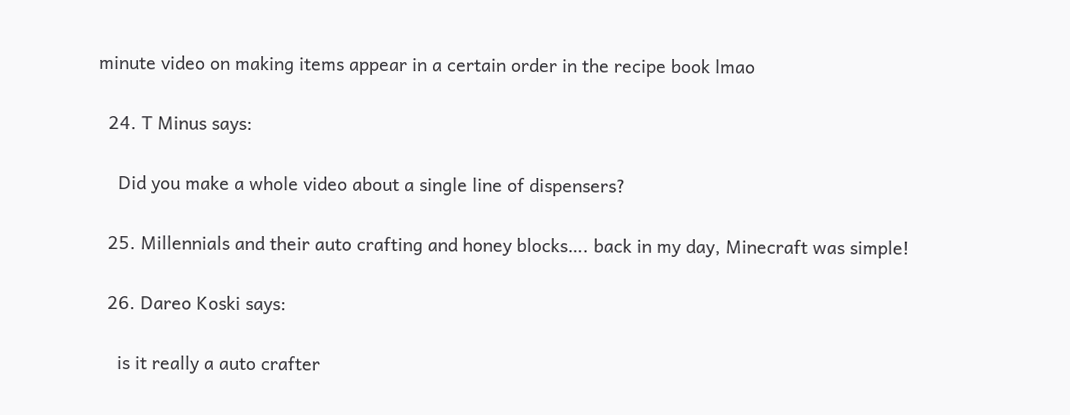minute video on making items appear in a certain order in the recipe book lmao

  24. T Minus says:

    Did you make a whole video about a single line of dispensers?

  25. Millennials and their auto crafting and honey blocks…. back in my day, Minecraft was simple!

  26. Dareo Koski says:

    is it really a auto crafter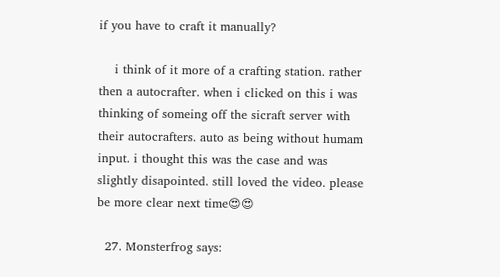if you have to craft it manually?

    i think of it more of a crafting station. rather then a autocrafter. when i clicked on this i was thinking of someing off the sicraft server with their autocrafters. auto as being without humam input. i thought this was the case and was slightly disapointed. still loved the video. please be more clear next time😍😍

  27. Monsterfrog says: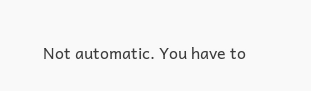Not automatic. You have to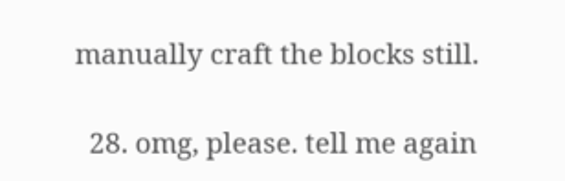manually craft the blocks still.

  28. omg, please. tell me again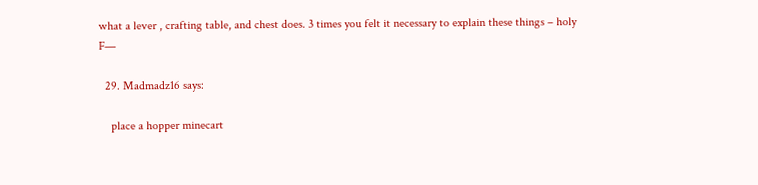what a lever , crafting table, and chest does. 3 times you felt it necessary to explain these things – holy F—

  29. Madmadz16 says:

    place a hopper minecart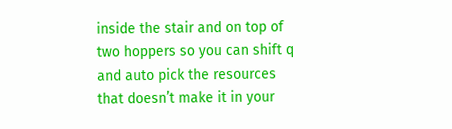inside the stair and on top of two hoppers so you can shift q and auto pick the resources that doesn’t make it in your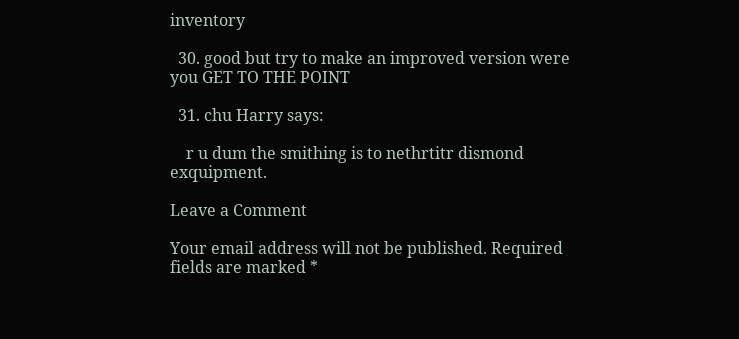inventory

  30. good but try to make an improved version were you GET TO THE POINT

  31. chu Harry says:

    r u dum the smithing is to nethrtitr dismond exquipment.

Leave a Comment

Your email address will not be published. Required fields are marked *